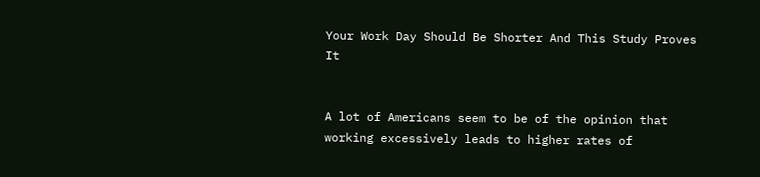Your Work Day Should Be Shorter And This Study Proves It


A lot of Americans seem to be of the opinion that working excessively leads to higher rates of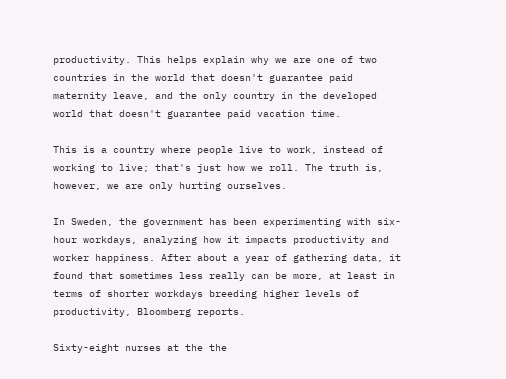productivity. This helps explain why we are one of two countries in the world that doesn't guarantee paid maternity leave, and the only country in the developed world that doesn't guarantee paid vacation time.

This is a country where people live to work, instead of working to live; that's just how we roll. The truth is, however, we are only hurting ourselves.

In Sweden, the government has been experimenting with six-hour workdays, analyzing how it impacts productivity and worker happiness. After about a year of gathering data, it found that sometimes less really can be more, at least in terms of shorter workdays breeding higher levels of productivity, Bloomberg reports.

Sixty-eight nurses at the the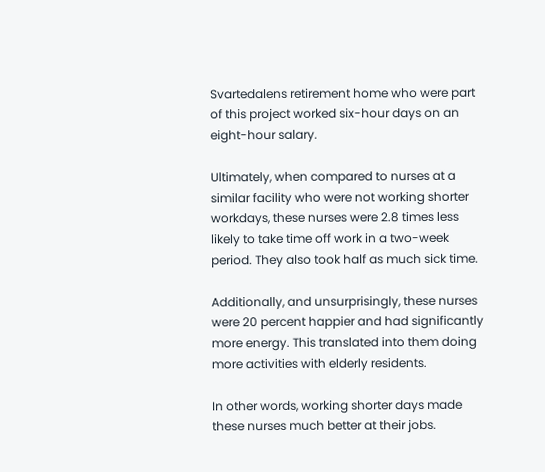Svartedalens retirement home who were part of this project worked six-hour days on an eight-hour salary.

Ultimately, when compared to nurses at a similar facility who were not working shorter workdays, these nurses were 2.8 times less likely to take time off work in a two-week period. They also took half as much sick time.

Additionally, and unsurprisingly, these nurses were 20 percent happier and had significantly more energy. This translated into them doing more activities with elderly residents.

In other words, working shorter days made these nurses much better at their jobs.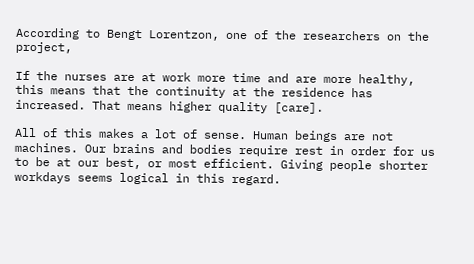According to Bengt Lorentzon, one of the researchers on the project,

If the nurses are at work more time and are more healthy, this means that the continuity at the residence has increased. That means higher quality [care].

All of this makes a lot of sense. Human beings are not machines. Our brains and bodies require rest in order for us to be at our best, or most efficient. Giving people shorter workdays seems logical in this regard.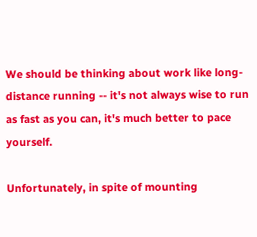We should be thinking about work like long-distance running -- it's not always wise to run as fast as you can, it's much better to pace yourself.

Unfortunately, in spite of mounting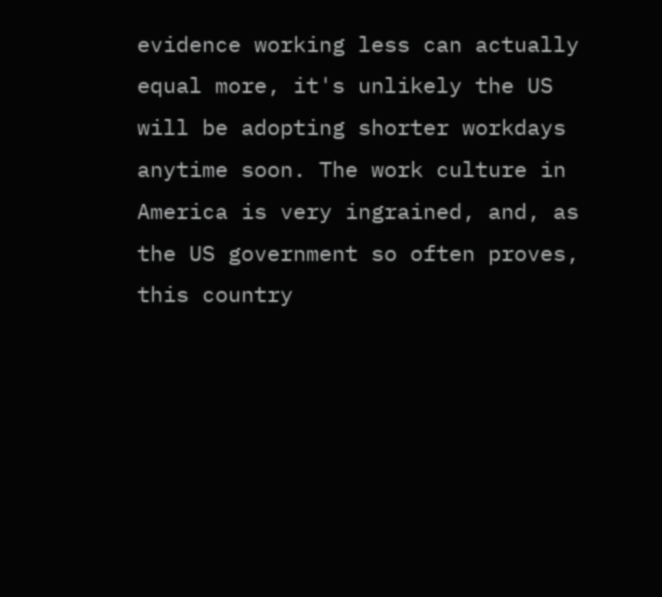evidence working less can actually equal more, it's unlikely the US will be adopting shorter workdays anytime soon. The work culture in America is very ingrained, and, as the US government so often proves, this country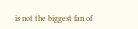is not the biggest fan of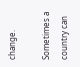change.

Sometimes a country can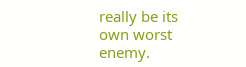really be its own worst enemy.